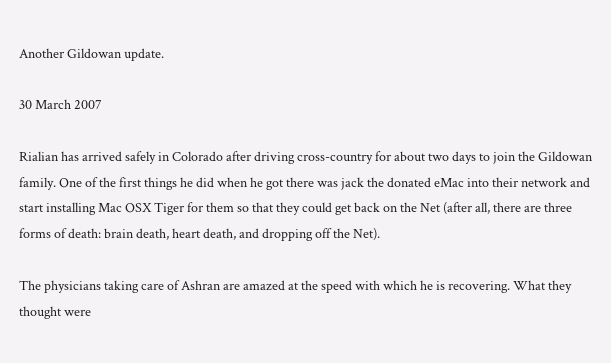Another Gildowan update.

30 March 2007

Rialian has arrived safely in Colorado after driving cross-country for about two days to join the Gildowan family. One of the first things he did when he got there was jack the donated eMac into their network and start installing Mac OSX Tiger for them so that they could get back on the Net (after all, there are three forms of death: brain death, heart death, and dropping off the Net).

The physicians taking care of Ashran are amazed at the speed with which he is recovering. What they thought were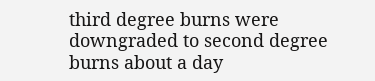third degree burns were downgraded to second degree burns about a day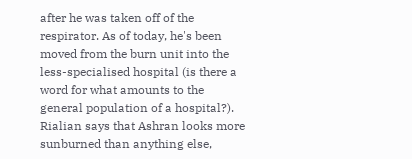after he was taken off of the respirator. As of today, he's been moved from the burn unit into the less-specialised hospital (is there a word for what amounts to the general population of a hospital?). Rialian says that Ashran looks more sunburned than anything else,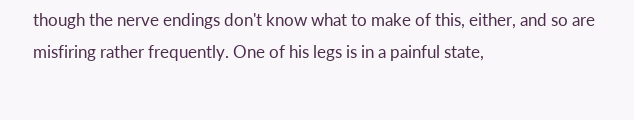though the nerve endings don't know what to make of this, either, and so are misfiring rather frequently. One of his legs is in a painful state,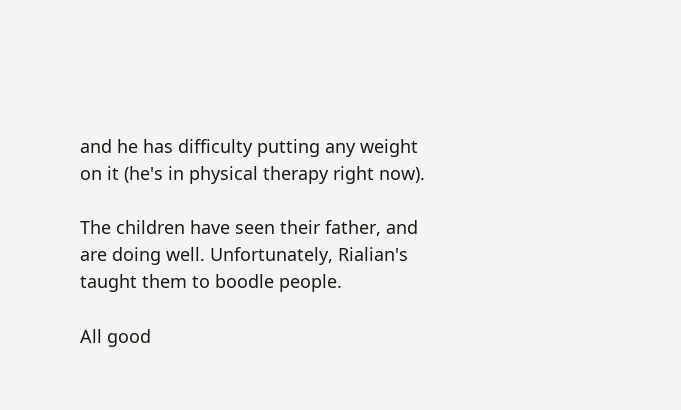and he has difficulty putting any weight on it (he's in physical therapy right now).

The children have seen their father, and are doing well. Unfortunately, Rialian's taught them to boodle people.

All good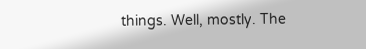things. Well, mostly. The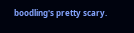boodling's pretty scary.